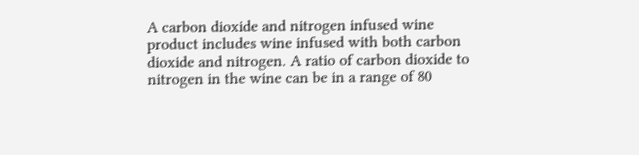A carbon dioxide and nitrogen infused wine product includes wine infused with both carbon dioxide and nitrogen. A ratio of carbon dioxide to nitrogen in the wine can be in a range of 80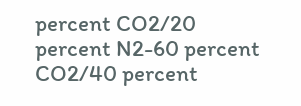percent CO2/20 percent N2-60 percent CO2/40 percent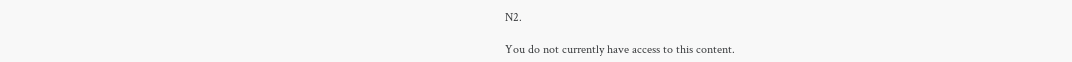N2.

You do not currently have access to this content.